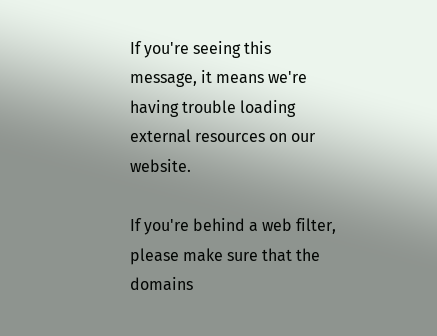If you're seeing this message, it means we're having trouble loading external resources on our website.

If you're behind a web filter, please make sure that the domains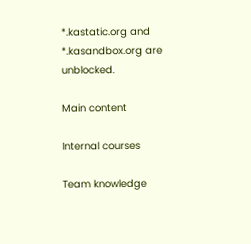*.kastatic.org and *.kasandbox.org are unblocked.

Main content

Internal courses

Team knowledge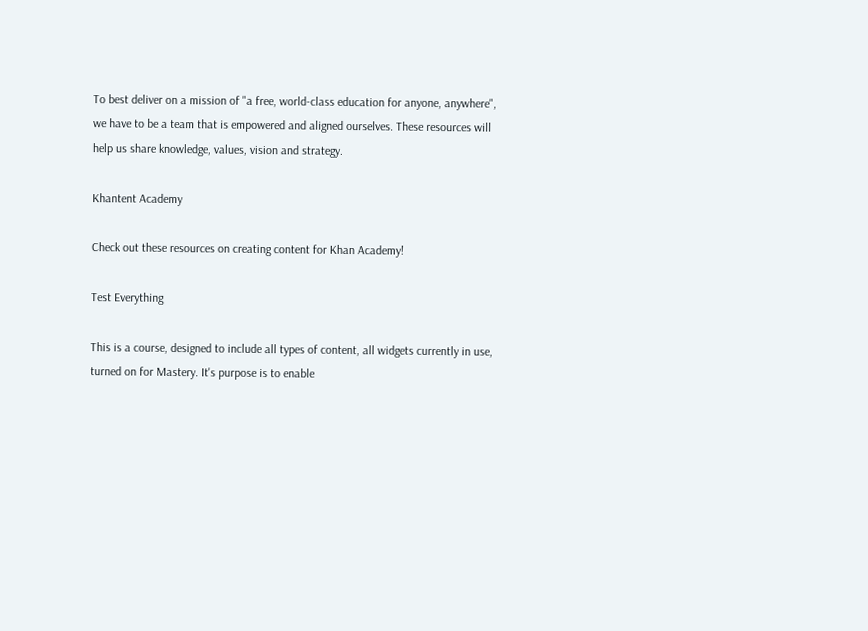To best deliver on a mission of "a free, world-class education for anyone, anywhere", we have to be a team that is empowered and aligned ourselves. These resources will help us share knowledge, values, vision and strategy.

Khantent Academy

Check out these resources on creating content for Khan Academy!

Test Everything

This is a course, designed to include all types of content, all widgets currently in use, turned on for Mastery. It's purpose is to enable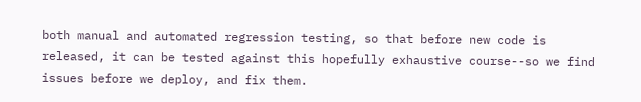both manual and automated regression testing, so that before new code is released, it can be tested against this hopefully exhaustive course--so we find issues before we deploy, and fix them.